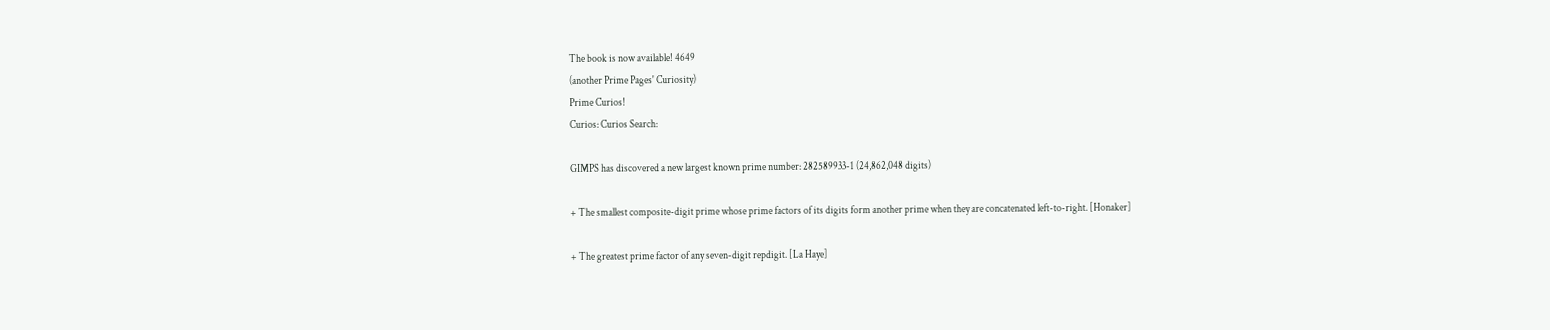The book is now available! 4649
(another Prime Pages' Curiosity)
Prime Curios!
Curios: Curios Search:

GIMPS has discovered a new largest known prime number: 282589933-1 (24,862,048 digits)

+ The smallest composite-digit prime whose prime factors of its digits form another prime when they are concatenated left-to-right. [Honaker]

+ The greatest prime factor of any seven-digit repdigit. [La Haye]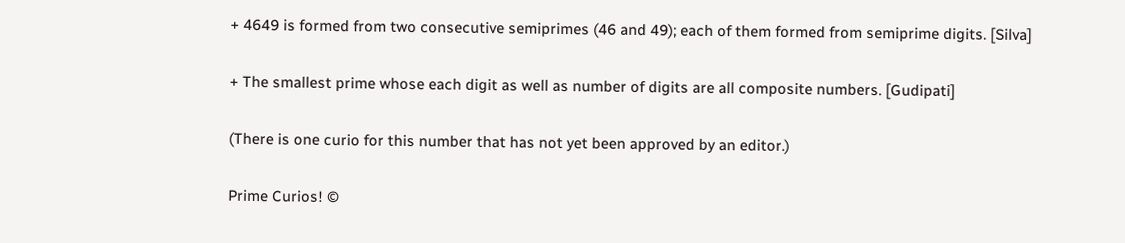+ 4649 is formed from two consecutive semiprimes (46 and 49); each of them formed from semiprime digits. [Silva]

+ The smallest prime whose each digit as well as number of digits are all composite numbers. [Gudipati]

(There is one curio for this number that has not yet been approved by an editor.)

Prime Curios! ©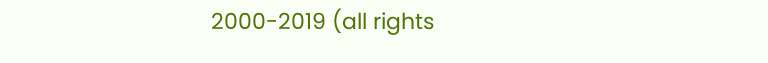2000-2019 (all rights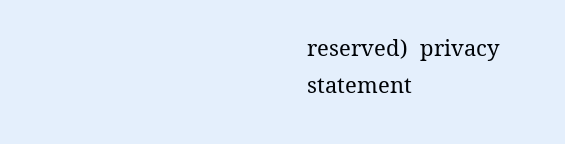reserved)  privacy statement